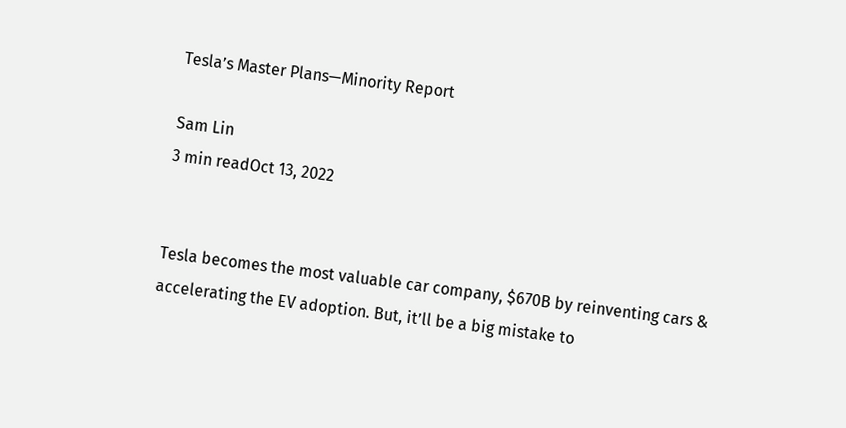Tesla’s Master Plans—Minority Report

Sam Lin
3 min readOct 13, 2022


Tesla becomes the most valuable car company, $670B by reinventing cars & accelerating the EV adoption. But, it’ll be a big mistake to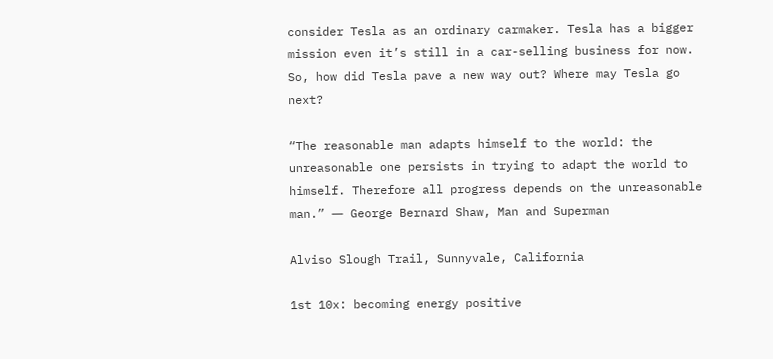consider Tesla as an ordinary carmaker. Tesla has a bigger mission even it’s still in a car-selling business for now. So, how did Tesla pave a new way out? Where may Tesla go next?

“The reasonable man adapts himself to the world: the unreasonable one persists in trying to adapt the world to himself. Therefore all progress depends on the unreasonable man.” ― George Bernard Shaw, Man and Superman

Alviso Slough Trail, Sunnyvale, California

1st 10x: becoming energy positive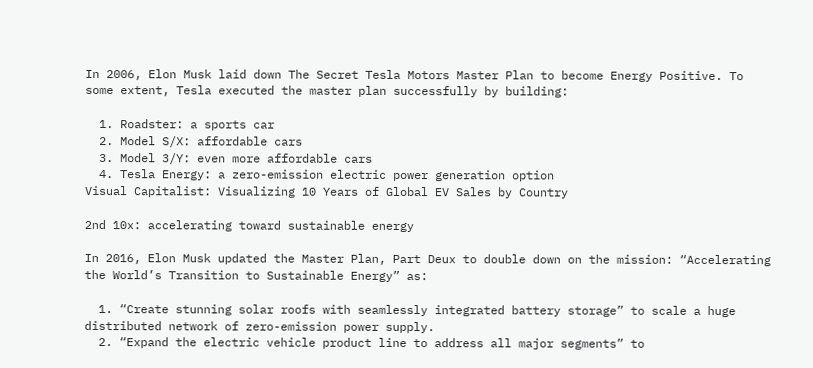In 2006, Elon Musk laid down The Secret Tesla Motors Master Plan to become Energy Positive. To some extent, Tesla executed the master plan successfully by building:

  1. Roadster: a sports car
  2. Model S/X: affordable cars
  3. Model 3/Y: even more affordable cars
  4. Tesla Energy: a zero-emission electric power generation option
Visual Capitalist: Visualizing 10 Years of Global EV Sales by Country

2nd 10x: accelerating toward sustainable energy

In 2016, Elon Musk updated the Master Plan, Part Deux to double down on the mission: “Accelerating the World’s Transition to Sustainable Energy” as:

  1. “Create stunning solar roofs with seamlessly integrated battery storage” to scale a huge distributed network of zero-emission power supply.
  2. “Expand the electric vehicle product line to address all major segments” to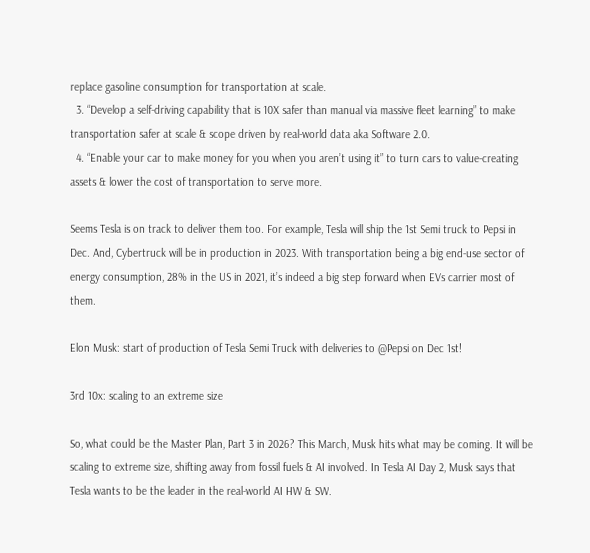replace gasoline consumption for transportation at scale.
  3. “Develop a self-driving capability that is 10X safer than manual via massive fleet learning” to make transportation safer at scale & scope driven by real-world data aka Software 2.0.
  4. “Enable your car to make money for you when you aren’t using it” to turn cars to value-creating assets & lower the cost of transportation to serve more.

Seems Tesla is on track to deliver them too. For example, Tesla will ship the 1st Semi truck to Pepsi in Dec. And, Cybertruck will be in production in 2023. With transportation being a big end-use sector of energy consumption, 28% in the US in 2021, it’s indeed a big step forward when EVs carrier most of them.

Elon Musk: start of production of Tesla Semi Truck with deliveries to @Pepsi on Dec 1st!

3rd 10x: scaling to an extreme size

So, what could be the Master Plan, Part 3 in 2026? This March, Musk hits what may be coming. It will be scaling to extreme size, shifting away from fossil fuels & AI involved. In Tesla AI Day 2, Musk says that Tesla wants to be the leader in the real-world AI HW & SW.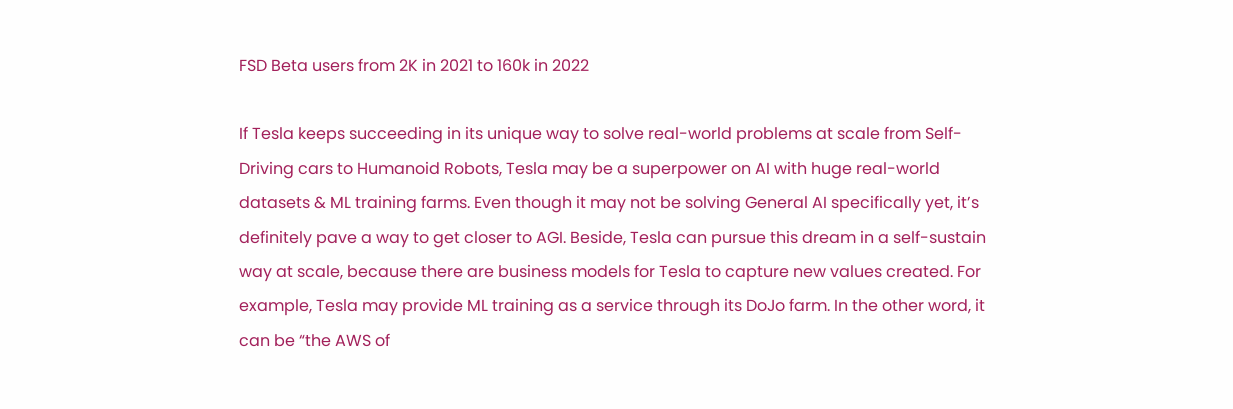FSD Beta users from 2K in 2021 to 160k in 2022

If Tesla keeps succeeding in its unique way to solve real-world problems at scale from Self-Driving cars to Humanoid Robots, Tesla may be a superpower on AI with huge real-world datasets & ML training farms. Even though it may not be solving General AI specifically yet, it’s definitely pave a way to get closer to AGI. Beside, Tesla can pursue this dream in a self-sustain way at scale, because there are business models for Tesla to capture new values created. For example, Tesla may provide ML training as a service through its DoJo farm. In the other word, it can be “the AWS of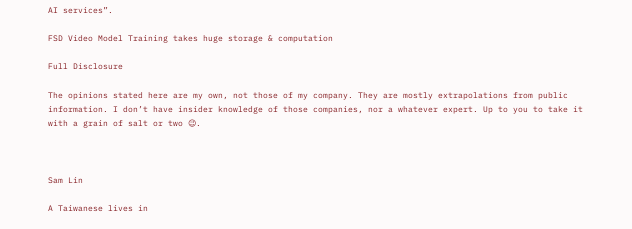AI services”.

FSD Video Model Training takes huge storage & computation

Full Disclosure

The opinions stated here are my own, not those of my company. They are mostly extrapolations from public information. I don’t have insider knowledge of those companies, nor a whatever expert. Up to you to take it with a grain of salt or two 😉.



Sam Lin

A Taiwanese lives in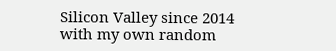Silicon Valley since 2014 with my own random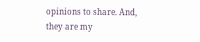opinions to share. And, they are my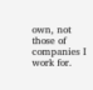own, not those of companies I work for.